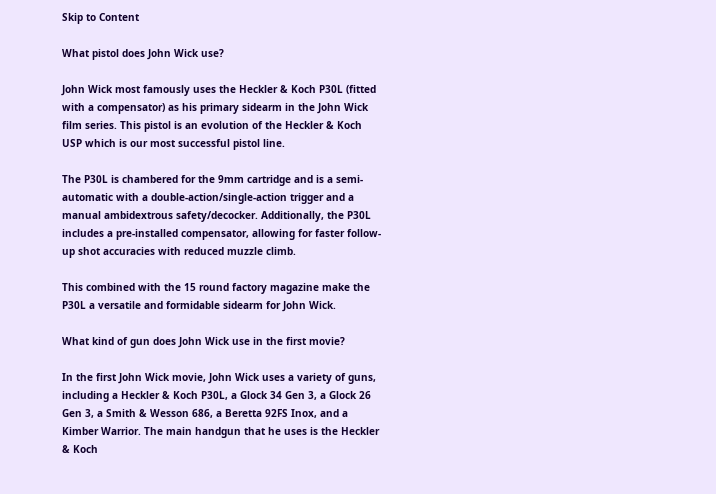Skip to Content

What pistol does John Wick use?

John Wick most famously uses the Heckler & Koch P30L (fitted with a compensator) as his primary sidearm in the John Wick film series. This pistol is an evolution of the Heckler & Koch USP which is our most successful pistol line.

The P30L is chambered for the 9mm cartridge and is a semi-automatic with a double-action/single-action trigger and a manual ambidextrous safety/decocker. Additionally, the P30L includes a pre-installed compensator, allowing for faster follow-up shot accuracies with reduced muzzle climb.

This combined with the 15 round factory magazine make the P30L a versatile and formidable sidearm for John Wick.

What kind of gun does John Wick use in the first movie?

In the first John Wick movie, John Wick uses a variety of guns, including a Heckler & Koch P30L, a Glock 34 Gen 3, a Glock 26 Gen 3, a Smith & Wesson 686, a Beretta 92FS Inox, and a Kimber Warrior. The main handgun that he uses is the Heckler & Koch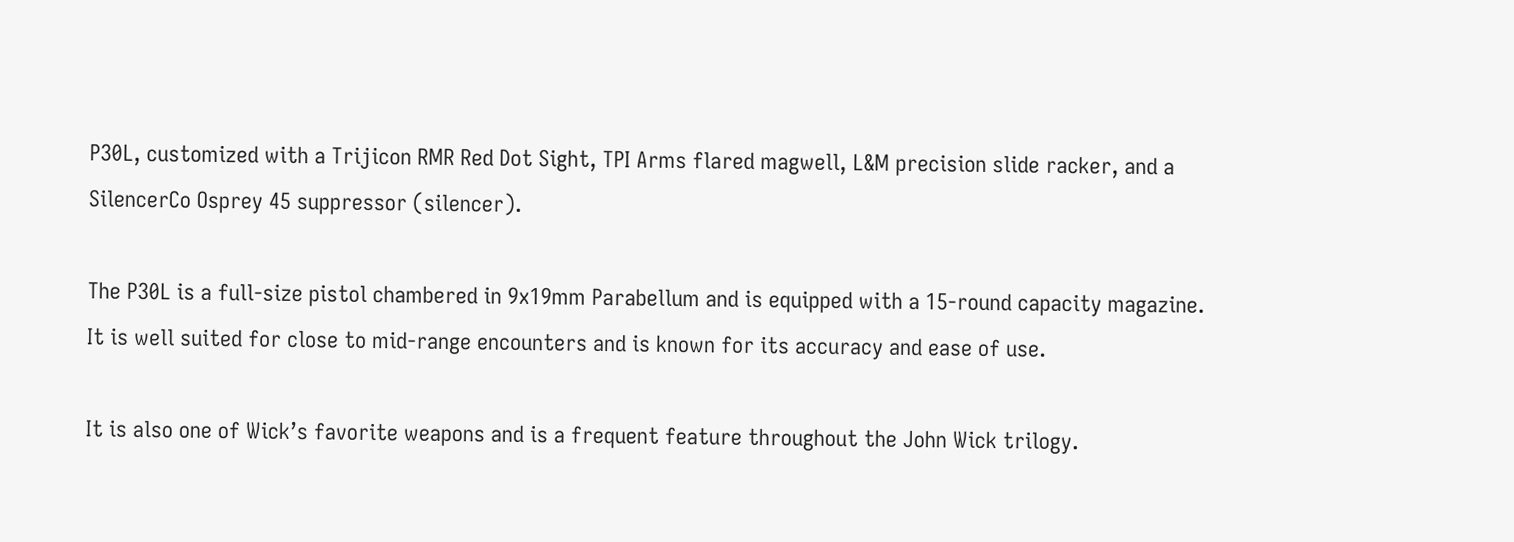P30L, customized with a Trijicon RMR Red Dot Sight, TPI Arms flared magwell, L&M precision slide racker, and a SilencerCo Osprey 45 suppressor (silencer).

The P30L is a full-size pistol chambered in 9x19mm Parabellum and is equipped with a 15-round capacity magazine. It is well suited for close to mid-range encounters and is known for its accuracy and ease of use.

It is also one of Wick’s favorite weapons and is a frequent feature throughout the John Wick trilogy.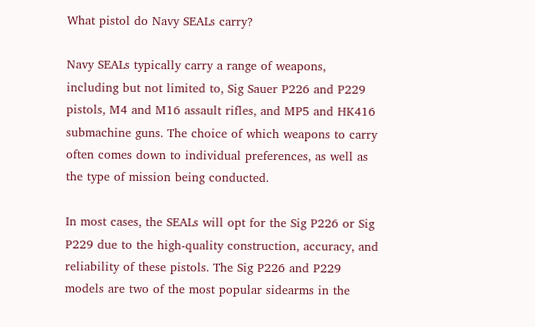What pistol do Navy SEALs carry?

Navy SEALs typically carry a range of weapons, including but not limited to, Sig Sauer P226 and P229 pistols, M4 and M16 assault rifles, and MP5 and HK416 submachine guns. The choice of which weapons to carry often comes down to individual preferences, as well as the type of mission being conducted.

In most cases, the SEALs will opt for the Sig P226 or Sig P229 due to the high-quality construction, accuracy, and reliability of these pistols. The Sig P226 and P229 models are two of the most popular sidearms in the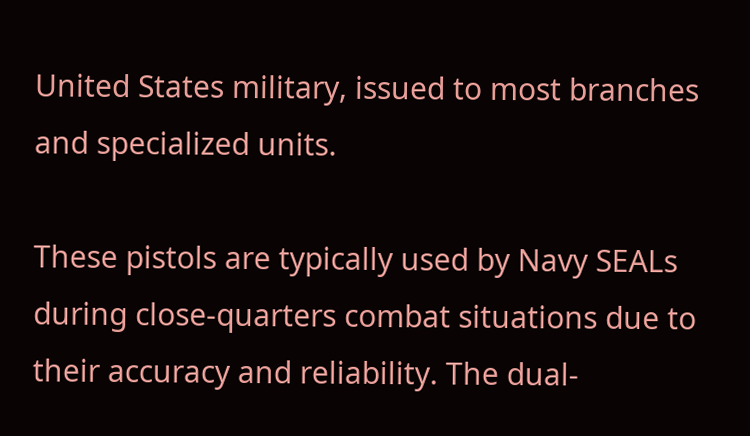United States military, issued to most branches and specialized units.

These pistols are typically used by Navy SEALs during close-quarters combat situations due to their accuracy and reliability. The dual-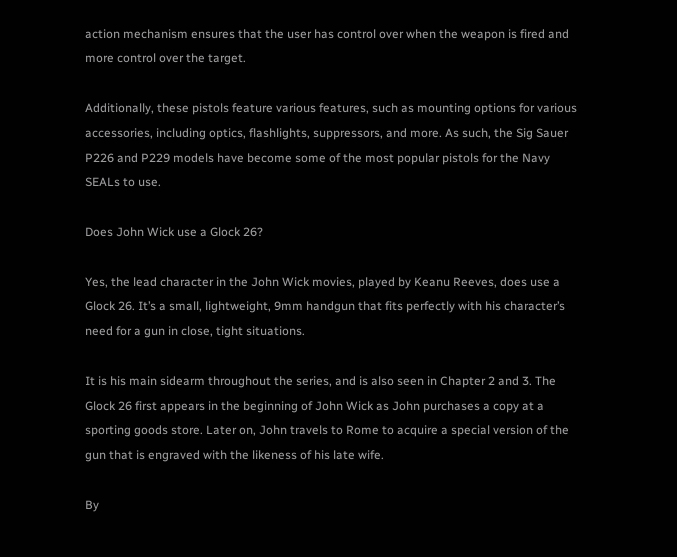action mechanism ensures that the user has control over when the weapon is fired and more control over the target.

Additionally, these pistols feature various features, such as mounting options for various accessories, including optics, flashlights, suppressors, and more. As such, the Sig Sauer P226 and P229 models have become some of the most popular pistols for the Navy SEALs to use.

Does John Wick use a Glock 26?

Yes, the lead character in the John Wick movies, played by Keanu Reeves, does use a Glock 26. It’s a small, lightweight, 9mm handgun that fits perfectly with his character’s need for a gun in close, tight situations.

It is his main sidearm throughout the series, and is also seen in Chapter 2 and 3. The Glock 26 first appears in the beginning of John Wick as John purchases a copy at a sporting goods store. Later on, John travels to Rome to acquire a special version of the gun that is engraved with the likeness of his late wife.

By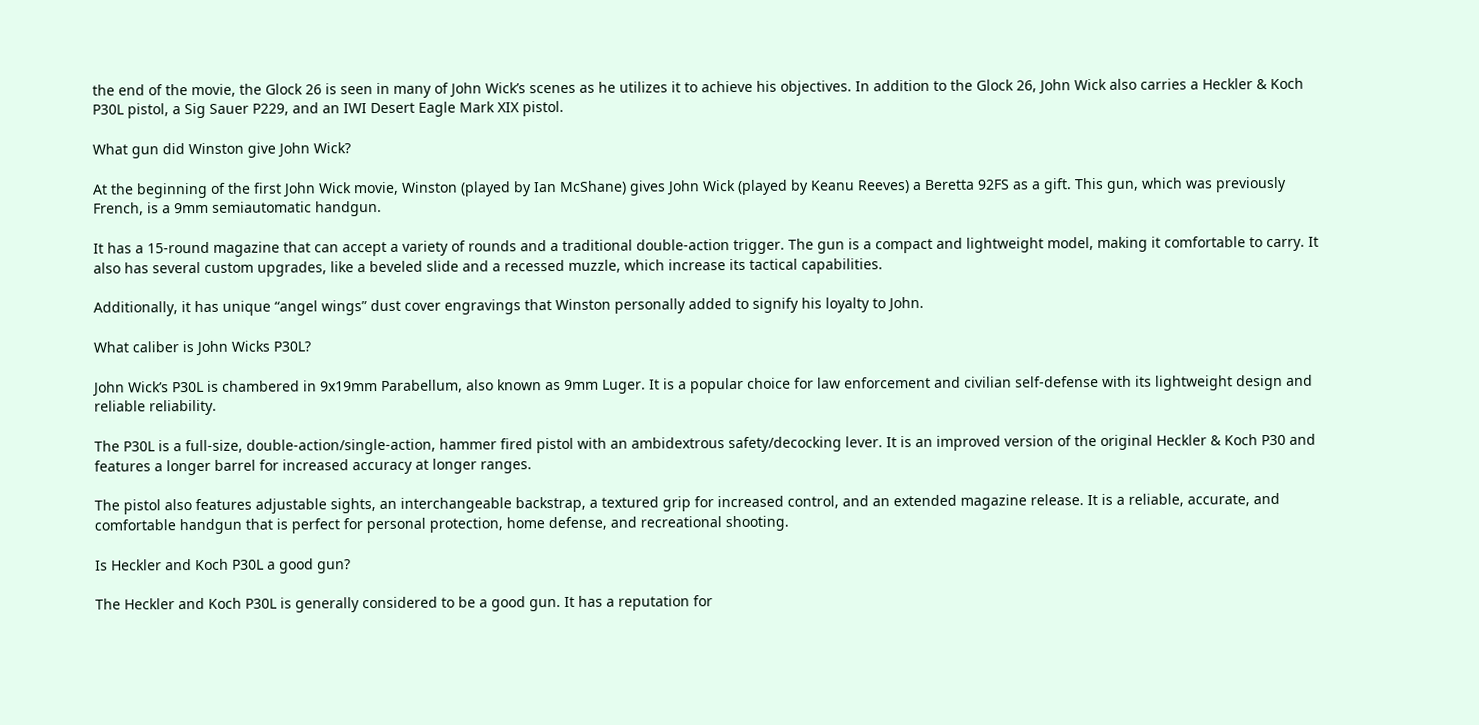the end of the movie, the Glock 26 is seen in many of John Wick’s scenes as he utilizes it to achieve his objectives. In addition to the Glock 26, John Wick also carries a Heckler & Koch P30L pistol, a Sig Sauer P229, and an IWI Desert Eagle Mark XIX pistol.

What gun did Winston give John Wick?

At the beginning of the first John Wick movie, Winston (played by Ian McShane) gives John Wick (played by Keanu Reeves) a Beretta 92FS as a gift. This gun, which was previously French, is a 9mm semiautomatic handgun.

It has a 15-round magazine that can accept a variety of rounds and a traditional double-action trigger. The gun is a compact and lightweight model, making it comfortable to carry. It also has several custom upgrades, like a beveled slide and a recessed muzzle, which increase its tactical capabilities.

Additionally, it has unique “angel wings” dust cover engravings that Winston personally added to signify his loyalty to John.

What caliber is John Wicks P30L?

John Wick’s P30L is chambered in 9x19mm Parabellum, also known as 9mm Luger. It is a popular choice for law enforcement and civilian self-defense with its lightweight design and reliable reliability.

The P30L is a full-size, double-action/single-action, hammer fired pistol with an ambidextrous safety/decocking lever. It is an improved version of the original Heckler & Koch P30 and features a longer barrel for increased accuracy at longer ranges.

The pistol also features adjustable sights, an interchangeable backstrap, a textured grip for increased control, and an extended magazine release. It is a reliable, accurate, and comfortable handgun that is perfect for personal protection, home defense, and recreational shooting.

Is Heckler and Koch P30L a good gun?

The Heckler and Koch P30L is generally considered to be a good gun. It has a reputation for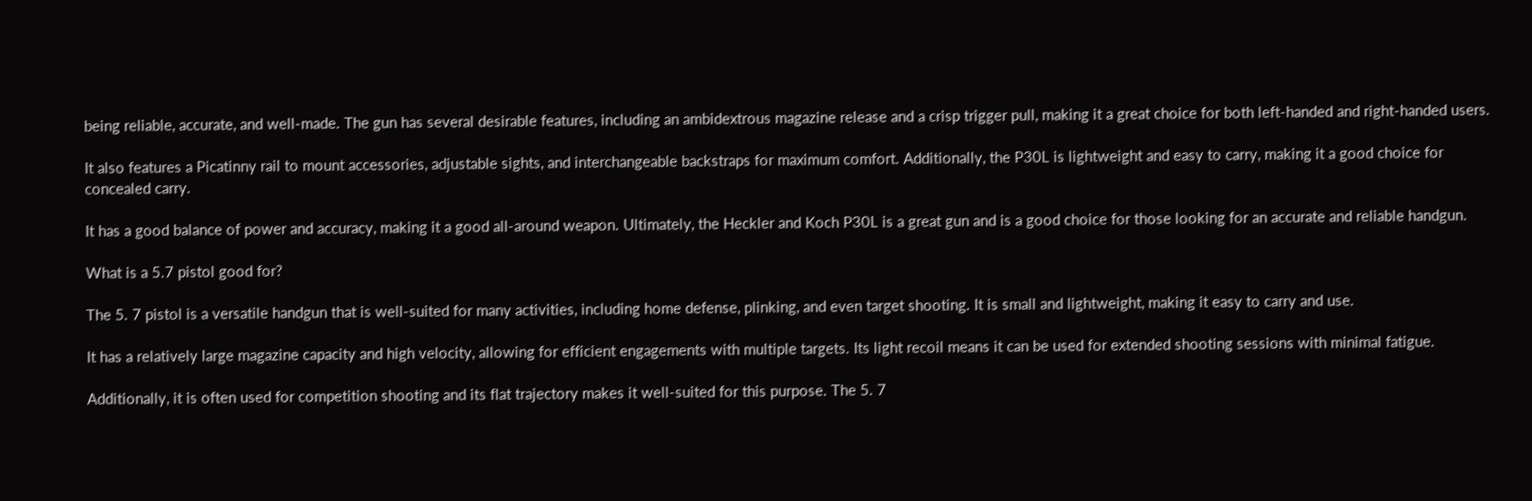being reliable, accurate, and well-made. The gun has several desirable features, including an ambidextrous magazine release and a crisp trigger pull, making it a great choice for both left-handed and right-handed users.

It also features a Picatinny rail to mount accessories, adjustable sights, and interchangeable backstraps for maximum comfort. Additionally, the P30L is lightweight and easy to carry, making it a good choice for concealed carry.

It has a good balance of power and accuracy, making it a good all-around weapon. Ultimately, the Heckler and Koch P30L is a great gun and is a good choice for those looking for an accurate and reliable handgun.

What is a 5.7 pistol good for?

The 5. 7 pistol is a versatile handgun that is well-suited for many activities, including home defense, plinking, and even target shooting. It is small and lightweight, making it easy to carry and use.

It has a relatively large magazine capacity and high velocity, allowing for efficient engagements with multiple targets. Its light recoil means it can be used for extended shooting sessions with minimal fatigue.

Additionally, it is often used for competition shooting and its flat trajectory makes it well-suited for this purpose. The 5. 7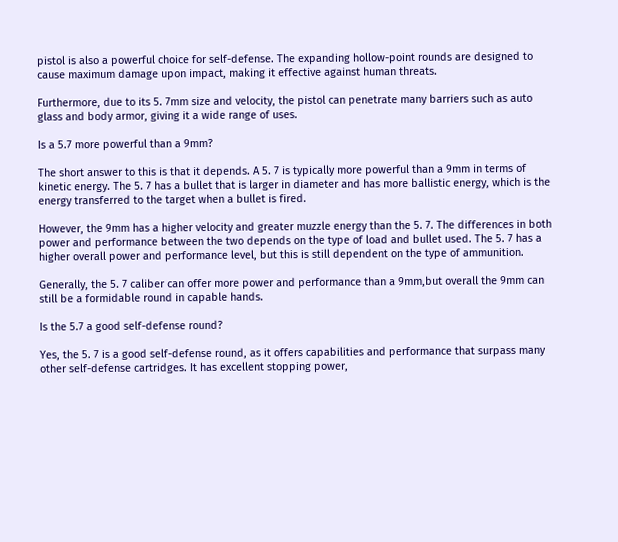pistol is also a powerful choice for self-defense. The expanding hollow-point rounds are designed to cause maximum damage upon impact, making it effective against human threats.

Furthermore, due to its 5. 7mm size and velocity, the pistol can penetrate many barriers such as auto glass and body armor, giving it a wide range of uses.

Is a 5.7 more powerful than a 9mm?

The short answer to this is that it depends. A 5. 7 is typically more powerful than a 9mm in terms of kinetic energy. The 5. 7 has a bullet that is larger in diameter and has more ballistic energy, which is the energy transferred to the target when a bullet is fired.

However, the 9mm has a higher velocity and greater muzzle energy than the 5. 7. The differences in both power and performance between the two depends on the type of load and bullet used. The 5. 7 has a higher overall power and performance level, but this is still dependent on the type of ammunition.

Generally, the 5. 7 caliber can offer more power and performance than a 9mm,but overall the 9mm can still be a formidable round in capable hands.

Is the 5.7 a good self-defense round?

Yes, the 5. 7 is a good self-defense round, as it offers capabilities and performance that surpass many other self-defense cartridges. It has excellent stopping power,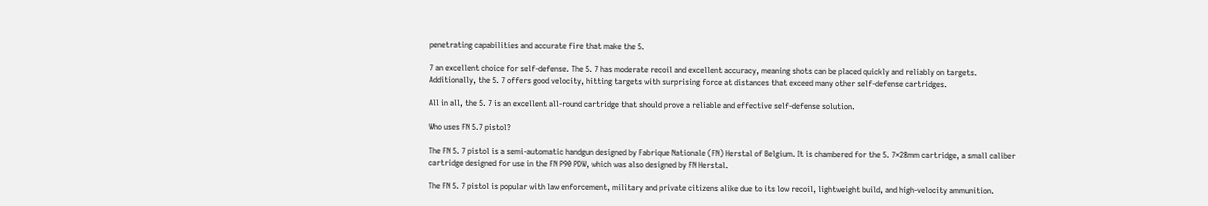penetrating capabilities and accurate fire that make the 5.

7 an excellent choice for self-defense. The 5. 7 has moderate recoil and excellent accuracy, meaning shots can be placed quickly and reliably on targets. Additionally, the 5. 7 offers good velocity, hitting targets with surprising force at distances that exceed many other self-defense cartridges.

All in all, the 5. 7 is an excellent all-round cartridge that should prove a reliable and effective self-defense solution.

Who uses FN 5.7 pistol?

The FN 5. 7 pistol is a semi-automatic handgun designed by Fabrique Nationale (FN) Herstal of Belgium. It is chambered for the 5. 7×28mm cartridge, a small caliber cartridge designed for use in the FN P90 PDW, which was also designed by FN Herstal.

The FN 5. 7 pistol is popular with law enforcement, military and private citizens alike due to its low recoil, lightweight build, and high-velocity ammunition.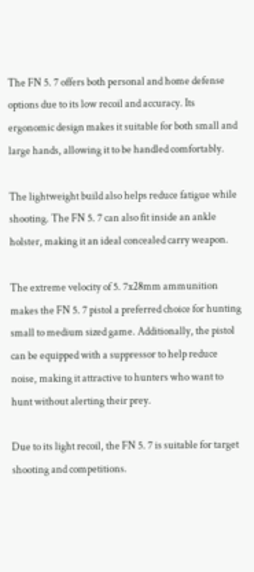The FN 5. 7 offers both personal and home defense options due to its low recoil and accuracy. Its ergonomic design makes it suitable for both small and large hands, allowing it to be handled comfortably.

The lightweight build also helps reduce fatigue while shooting. The FN 5. 7 can also fit inside an ankle holster, making it an ideal concealed carry weapon.

The extreme velocity of 5. 7x28mm ammunition makes the FN 5. 7 pistol a preferred choice for hunting small to medium sized game. Additionally, the pistol can be equipped with a suppressor to help reduce noise, making it attractive to hunters who want to hunt without alerting their prey.

Due to its light recoil, the FN 5. 7 is suitable for target shooting and competitions.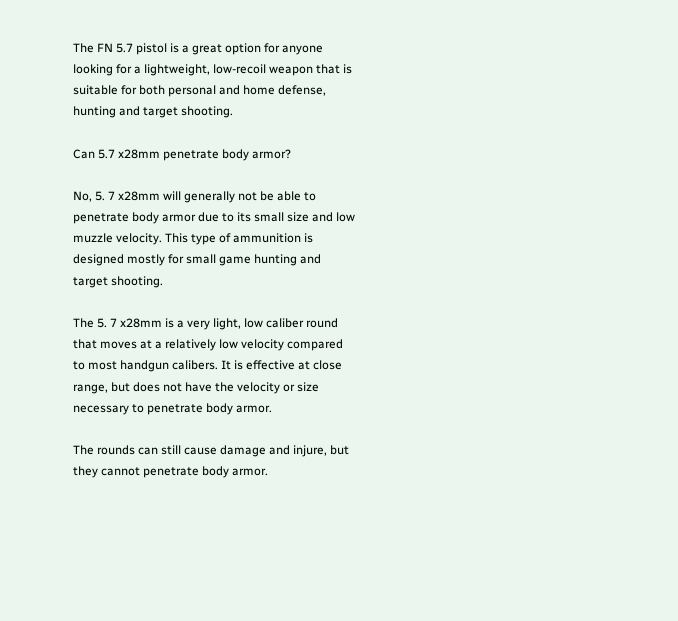The FN 5.7 pistol is a great option for anyone looking for a lightweight, low-recoil weapon that is suitable for both personal and home defense, hunting and target shooting.

Can 5.7 x28mm penetrate body armor?

No, 5. 7 x28mm will generally not be able to penetrate body armor due to its small size and low muzzle velocity. This type of ammunition is designed mostly for small game hunting and target shooting.

The 5. 7 x28mm is a very light, low caliber round that moves at a relatively low velocity compared to most handgun calibers. It is effective at close range, but does not have the velocity or size necessary to penetrate body armor.

The rounds can still cause damage and injure, but they cannot penetrate body armor.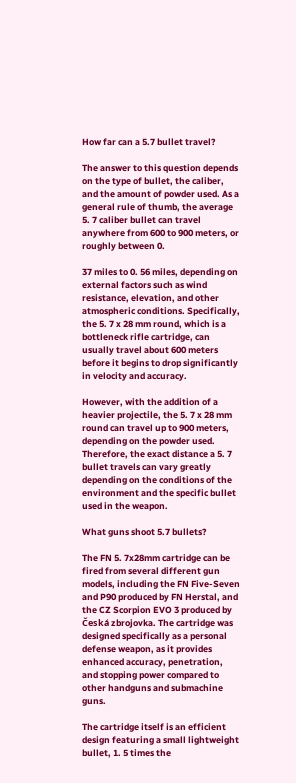How far can a 5.7 bullet travel?

The answer to this question depends on the type of bullet, the caliber, and the amount of powder used. As a general rule of thumb, the average 5. 7 caliber bullet can travel anywhere from 600 to 900 meters, or roughly between 0.

37 miles to 0. 56 miles, depending on external factors such as wind resistance, elevation, and other atmospheric conditions. Specifically, the 5. 7 x 28 mm round, which is a bottleneck rifle cartridge, can usually travel about 600 meters before it begins to drop significantly in velocity and accuracy.

However, with the addition of a heavier projectile, the 5. 7 x 28 mm round can travel up to 900 meters, depending on the powder used. Therefore, the exact distance a 5. 7 bullet travels can vary greatly depending on the conditions of the environment and the specific bullet used in the weapon.

What guns shoot 5.7 bullets?

The FN 5. 7x28mm cartridge can be fired from several different gun models, including the FN Five-Seven and P90 produced by FN Herstal, and the CZ Scorpion EVO 3 produced by Česká zbrojovka. The cartridge was designed specifically as a personal defense weapon, as it provides enhanced accuracy, penetration, and stopping power compared to other handguns and submachine guns.

The cartridge itself is an efficient design featuring a small lightweight bullet, 1. 5 times the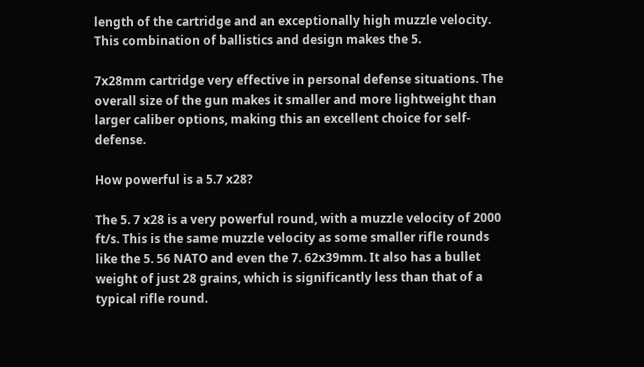length of the cartridge and an exceptionally high muzzle velocity. This combination of ballistics and design makes the 5.

7x28mm cartridge very effective in personal defense situations. The overall size of the gun makes it smaller and more lightweight than larger caliber options, making this an excellent choice for self-defense.

How powerful is a 5.7 x28?

The 5. 7 x28 is a very powerful round, with a muzzle velocity of 2000 ft/s. This is the same muzzle velocity as some smaller rifle rounds like the 5. 56 NATO and even the 7. 62x39mm. It also has a bullet weight of just 28 grains, which is significantly less than that of a typical rifle round.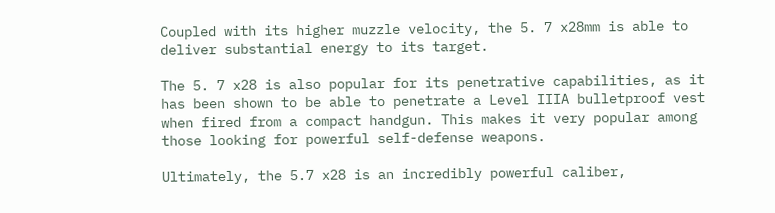Coupled with its higher muzzle velocity, the 5. 7 x28mm is able to deliver substantial energy to its target.

The 5. 7 x28 is also popular for its penetrative capabilities, as it has been shown to be able to penetrate a Level IIIA bulletproof vest when fired from a compact handgun. This makes it very popular among those looking for powerful self-defense weapons.

Ultimately, the 5.7 x28 is an incredibly powerful caliber,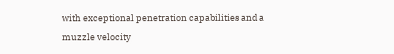with exceptional penetration capabilities and a muzzle velocity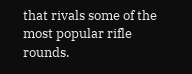that rivals some of the most popular rifle rounds.